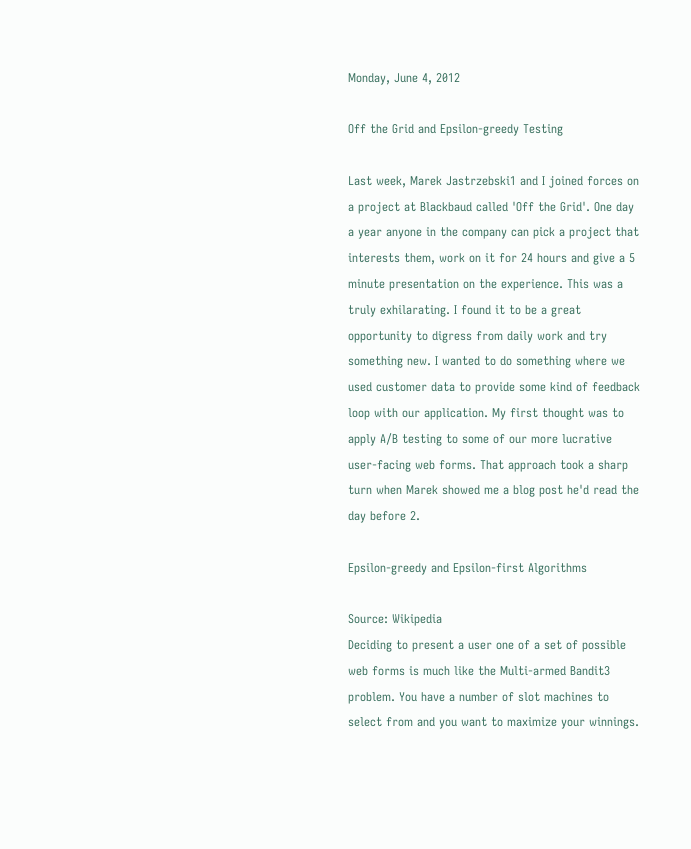Monday, June 4, 2012

Off the Grid and Epsilon-greedy Testing

Last week, Marek Jastrzebski1 and I joined forces on a project at Blackbaud called 'Off the Grid'. One day a year anyone in the company can pick a project that interests them, work on it for 24 hours and give a 5 minute presentation on the experience. This was a truly exhilarating. I found it to be a great opportunity to digress from daily work and try something new. I wanted to do something where we used customer data to provide some kind of feedback loop with our application. My first thought was to apply A/B testing to some of our more lucrative user-facing web forms. That approach took a sharp turn when Marek showed me a blog post he'd read the day before 2.

Epsilon-greedy and Epsilon-first Algorithms

Source: Wikipedia
Deciding to present a user one of a set of possible web forms is much like the Multi-armed Bandit3 problem. You have a number of slot machines to select from and you want to maximize your winnings.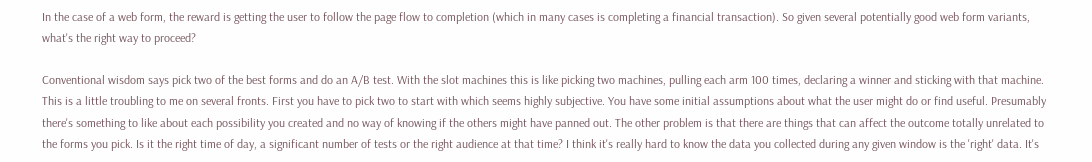In the case of a web form, the reward is getting the user to follow the page flow to completion (which in many cases is completing a financial transaction). So given several potentially good web form variants, what's the right way to proceed?

Conventional wisdom says pick two of the best forms and do an A/B test. With the slot machines this is like picking two machines, pulling each arm 100 times, declaring a winner and sticking with that machine. This is a little troubling to me on several fronts. First you have to pick two to start with which seems highly subjective. You have some initial assumptions about what the user might do or find useful. Presumably there's something to like about each possibility you created and no way of knowing if the others might have panned out. The other problem is that there are things that can affect the outcome totally unrelated to the forms you pick. Is it the right time of day, a significant number of tests or the right audience at that time? I think it's really hard to know the data you collected during any given window is the 'right' data. It's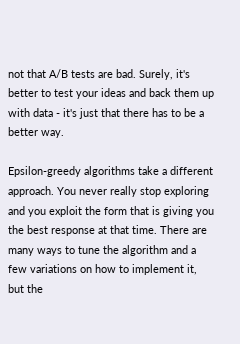not that A/B tests are bad. Surely, it's better to test your ideas and back them up with data - it's just that there has to be a better way.

Epsilon-greedy algorithms take a different approach. You never really stop exploring and you exploit the form that is giving you the best response at that time. There are many ways to tune the algorithm and a few variations on how to implement it, but the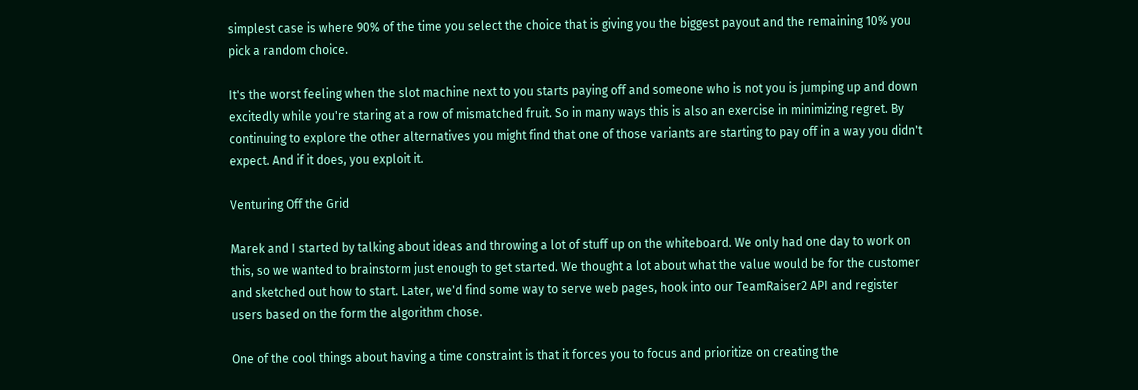simplest case is where 90% of the time you select the choice that is giving you the biggest payout and the remaining 10% you pick a random choice.

It's the worst feeling when the slot machine next to you starts paying off and someone who is not you is jumping up and down excitedly while you're staring at a row of mismatched fruit. So in many ways this is also an exercise in minimizing regret. By continuing to explore the other alternatives you might find that one of those variants are starting to pay off in a way you didn't expect. And if it does, you exploit it.

Venturing Off the Grid

Marek and I started by talking about ideas and throwing a lot of stuff up on the whiteboard. We only had one day to work on this, so we wanted to brainstorm just enough to get started. We thought a lot about what the value would be for the customer and sketched out how to start. Later, we'd find some way to serve web pages, hook into our TeamRaiser2 API and register users based on the form the algorithm chose.

One of the cool things about having a time constraint is that it forces you to focus and prioritize on creating the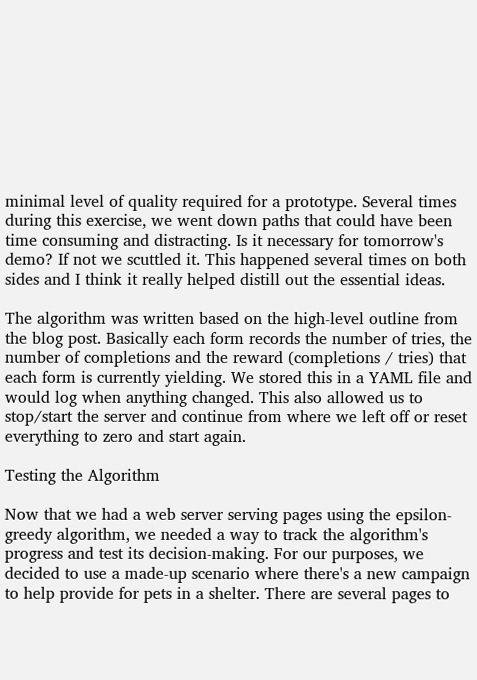minimal level of quality required for a prototype. Several times during this exercise, we went down paths that could have been time consuming and distracting. Is it necessary for tomorrow's demo? If not we scuttled it. This happened several times on both sides and I think it really helped distill out the essential ideas.

The algorithm was written based on the high-level outline from the blog post. Basically each form records the number of tries, the number of completions and the reward (completions / tries) that each form is currently yielding. We stored this in a YAML file and would log when anything changed. This also allowed us to stop/start the server and continue from where we left off or reset everything to zero and start again.

Testing the Algorithm

Now that we had a web server serving pages using the epsilon-greedy algorithm, we needed a way to track the algorithm's progress and test its decision-making. For our purposes, we decided to use a made-up scenario where there's a new campaign to help provide for pets in a shelter. There are several pages to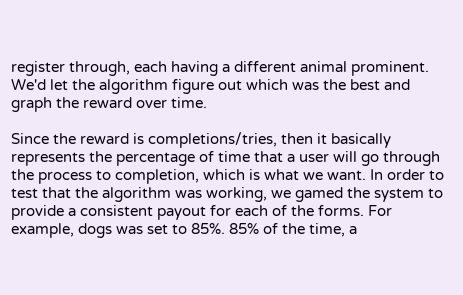register through, each having a different animal prominent. We'd let the algorithm figure out which was the best and graph the reward over time.

Since the reward is completions/tries, then it basically represents the percentage of time that a user will go through the process to completion, which is what we want. In order to test that the algorithm was working, we gamed the system to provide a consistent payout for each of the forms. For example, dogs was set to 85%. 85% of the time, a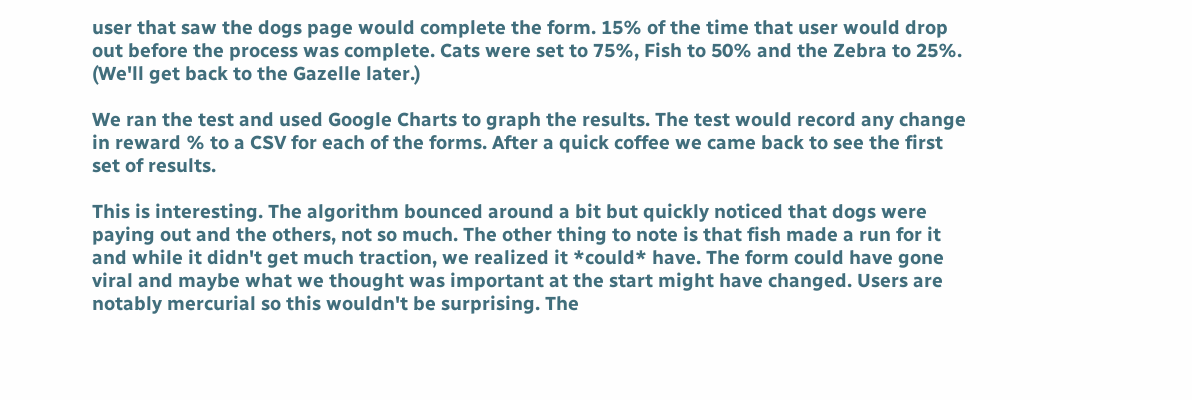user that saw the dogs page would complete the form. 15% of the time that user would drop out before the process was complete. Cats were set to 75%, Fish to 50% and the Zebra to 25%. (We'll get back to the Gazelle later.)

We ran the test and used Google Charts to graph the results. The test would record any change in reward % to a CSV for each of the forms. After a quick coffee we came back to see the first set of results.

This is interesting. The algorithm bounced around a bit but quickly noticed that dogs were paying out and the others, not so much. The other thing to note is that fish made a run for it and while it didn't get much traction, we realized it *could* have. The form could have gone viral and maybe what we thought was important at the start might have changed. Users are notably mercurial so this wouldn't be surprising. The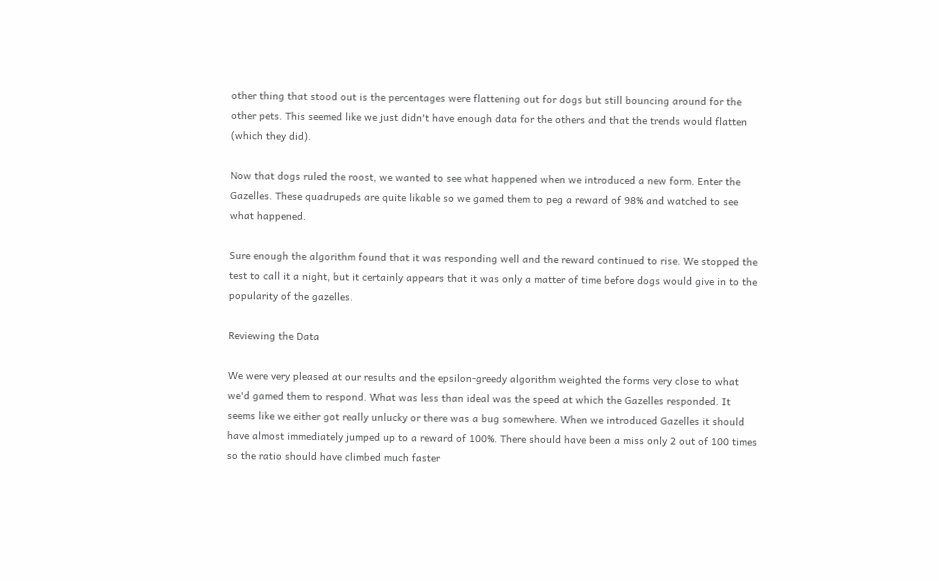other thing that stood out is the percentages were flattening out for dogs but still bouncing around for the other pets. This seemed like we just didn't have enough data for the others and that the trends would flatten (which they did).

Now that dogs ruled the roost, we wanted to see what happened when we introduced a new form. Enter the Gazelles. These quadrupeds are quite likable so we gamed them to peg a reward of 98% and watched to see what happened.

Sure enough the algorithm found that it was responding well and the reward continued to rise. We stopped the test to call it a night, but it certainly appears that it was only a matter of time before dogs would give in to the popularity of the gazelles.

Reviewing the Data

We were very pleased at our results and the epsilon-greedy algorithm weighted the forms very close to what we'd gamed them to respond. What was less than ideal was the speed at which the Gazelles responded. It seems like we either got really unlucky or there was a bug somewhere. When we introduced Gazelles it should have almost immediately jumped up to a reward of 100%. There should have been a miss only 2 out of 100 times so the ratio should have climbed much faster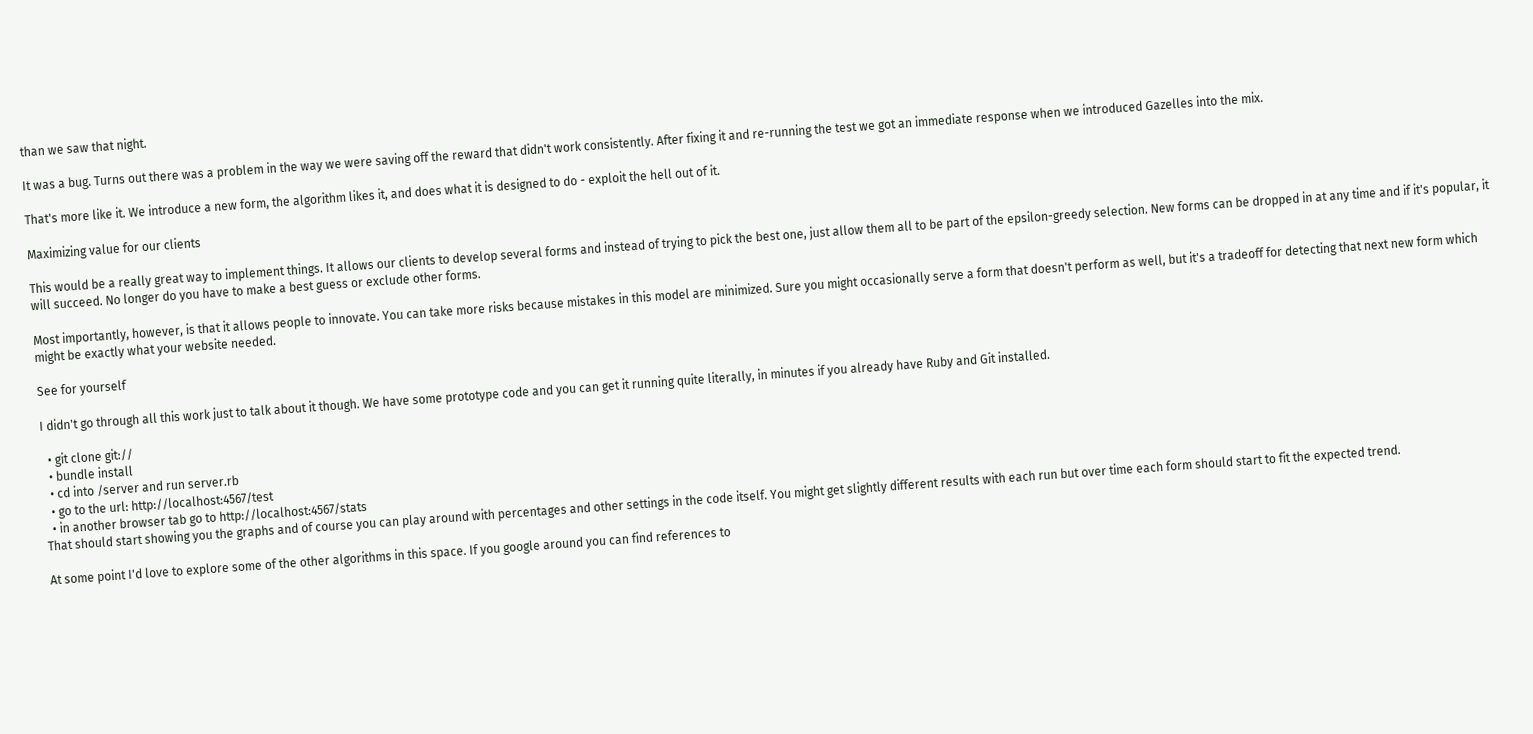than we saw that night.

It was a bug. Turns out there was a problem in the way we were saving off the reward that didn't work consistently. After fixing it and re-running the test we got an immediate response when we introduced Gazelles into the mix.

That's more like it. We introduce a new form, the algorithm likes it, and does what it is designed to do - exploit the hell out of it.

Maximizing value for our clients

This would be a really great way to implement things. It allows our clients to develop several forms and instead of trying to pick the best one, just allow them all to be part of the epsilon-greedy selection. New forms can be dropped in at any time and if it's popular, it will succeed. No longer do you have to make a best guess or exclude other forms.

Most importantly, however, is that it allows people to innovate. You can take more risks because mistakes in this model are minimized. Sure you might occasionally serve a form that doesn't perform as well, but it's a tradeoff for detecting that next new form which might be exactly what your website needed.

See for yourself

I didn't go through all this work just to talk about it though. We have some prototype code and you can get it running quite literally, in minutes if you already have Ruby and Git installed.

  • git clone git://
  • bundle install
  • cd into /server and run server.rb
  • go to the url: http://localhost:4567/test
  • in another browser tab go to http://localhost:4567/stats
That should start showing you the graphs and of course you can play around with percentages and other settings in the code itself. You might get slightly different results with each run but over time each form should start to fit the expected trend.

At some point I'd love to explore some of the other algorithms in this space. If you google around you can find references to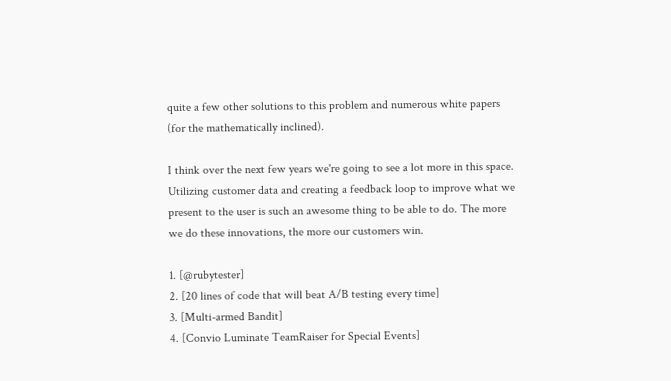quite a few other solutions to this problem and numerous white papers (for the mathematically inclined).

I think over the next few years we're going to see a lot more in this space. Utilizing customer data and creating a feedback loop to improve what we present to the user is such an awesome thing to be able to do. The more we do these innovations, the more our customers win.

1. [@rubytester]
2. [20 lines of code that will beat A/B testing every time]
3. [Multi-armed Bandit]
4. [Convio Luminate TeamRaiser for Special Events]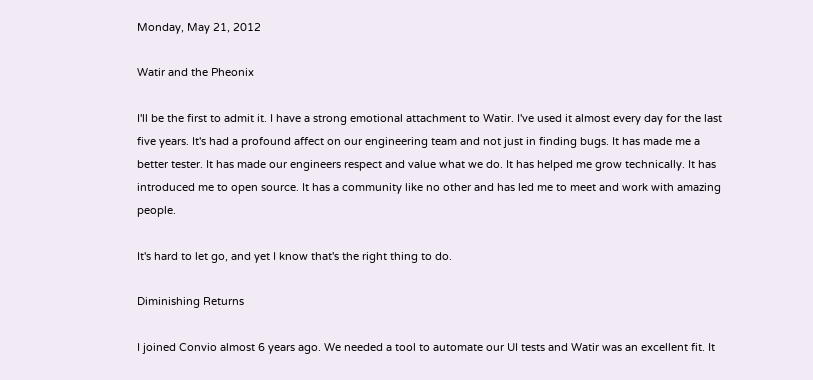Monday, May 21, 2012

Watir and the Pheonix

I'll be the first to admit it. I have a strong emotional attachment to Watir. I've used it almost every day for the last five years. It's had a profound affect on our engineering team and not just in finding bugs. It has made me a better tester. It has made our engineers respect and value what we do. It has helped me grow technically. It has introduced me to open source. It has a community like no other and has led me to meet and work with amazing people.

It's hard to let go, and yet I know that's the right thing to do.

Diminishing Returns

I joined Convio almost 6 years ago. We needed a tool to automate our UI tests and Watir was an excellent fit. It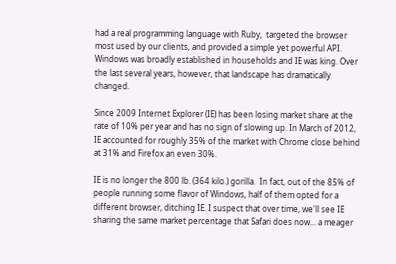had a real programming language with Ruby,  targeted the browser most used by our clients, and provided a simple yet powerful API. Windows was broadly established in households and IE was king. Over the last several years, however, that landscape has dramatically changed.

Since 2009 Internet Explorer (IE) has been losing market share at the rate of 10% per year and has no sign of slowing up. In March of 2012, IE accounted for roughly 35% of the market with Chrome close behind at 31% and Firefox an even 30%.

IE is no longer the 800 lb. (364 kilo.) gorilla.  In fact, out of the 85% of people running some flavor of Windows, half of them opted for a different browser, ditching IE. I suspect that over time, we'll see IE sharing the same market percentage that Safari does now... a meager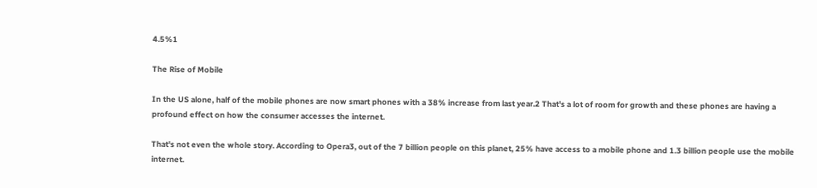4.5%1

The Rise of Mobile

In the US alone, half of the mobile phones are now smart phones with a 38% increase from last year.2 That's a lot of room for growth and these phones are having a profound effect on how the consumer accesses the internet.

That's not even the whole story. According to Opera3, out of the 7 billion people on this planet, 25% have access to a mobile phone and 1.3 billion people use the mobile internet.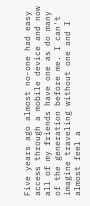Five years ago almost no-one had easy access through a mobile device and now all of my friends have one as do many of the generation before me. I can't imagine traveling without one and I almost feel a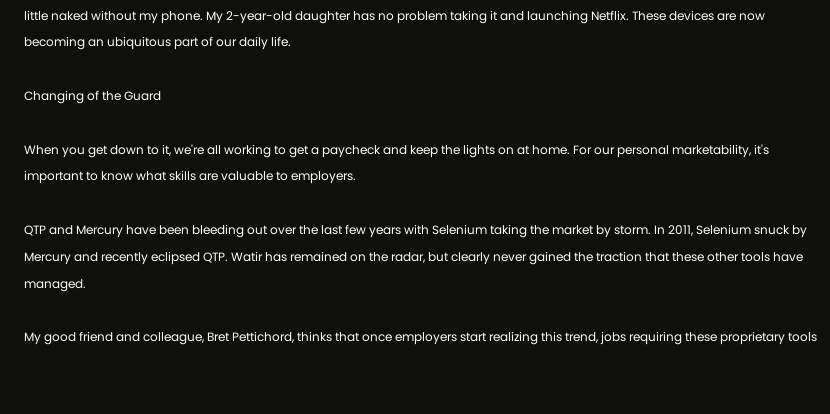little naked without my phone. My 2-year-old daughter has no problem taking it and launching Netflix. These devices are now becoming an ubiquitous part of our daily life.

Changing of the Guard

When you get down to it, we're all working to get a paycheck and keep the lights on at home. For our personal marketability, it's important to know what skills are valuable to employers.

QTP and Mercury have been bleeding out over the last few years with Selenium taking the market by storm. In 2011, Selenium snuck by Mercury and recently eclipsed QTP. Watir has remained on the radar, but clearly never gained the traction that these other tools have managed.

My good friend and colleague, Bret Pettichord, thinks that once employers start realizing this trend, jobs requiring these proprietary tools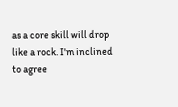as a core skill will drop like a rock. I'm inclined to agree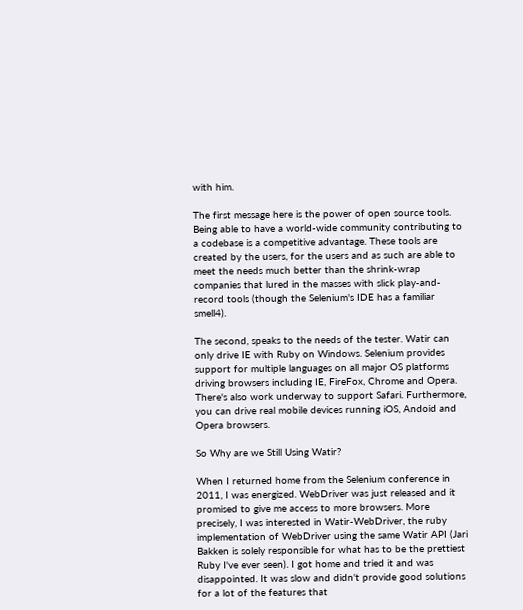with him.

The first message here is the power of open source tools. Being able to have a world-wide community contributing to a codebase is a competitive advantage. These tools are created by the users, for the users and as such are able to meet the needs much better than the shrink-wrap companies that lured in the masses with slick play-and-record tools (though the Selenium's IDE has a familiar smell4).

The second, speaks to the needs of the tester. Watir can only drive IE with Ruby on Windows. Selenium provides support for multiple languages on all major OS platforms driving browsers including IE, FireFox, Chrome and Opera. There's also work underway to support Safari. Furthermore, you can drive real mobile devices running iOS, Andoid and Opera browsers.

So Why are we Still Using Watir?

When I returned home from the Selenium conference in 2011, I was energized. WebDriver was just released and it promised to give me access to more browsers. More precisely, I was interested in Watir-WebDriver, the ruby implementation of WebDriver using the same Watir API (Jari Bakken is solely responsible for what has to be the prettiest Ruby I've ever seen). I got home and tried it and was disappointed. It was slow and didn't provide good solutions for a lot of the features that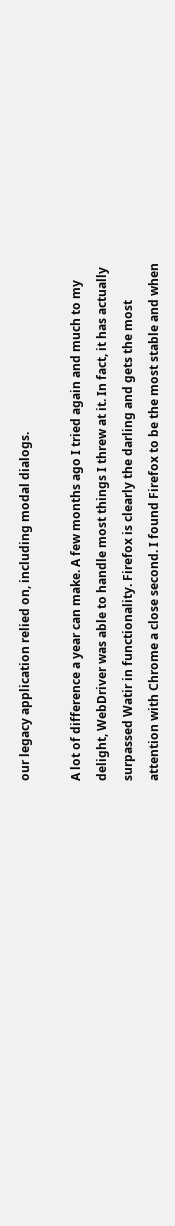our legacy application relied on, including modal dialogs.

A lot of difference a year can make. A few months ago I tried again and much to my delight, WebDriver was able to handle most things I threw at it. In fact, it has actually surpassed Watir in functionality. Firefox is clearly the darling and gets the most attention with Chrome a close second. I found Firefox to be the most stable and when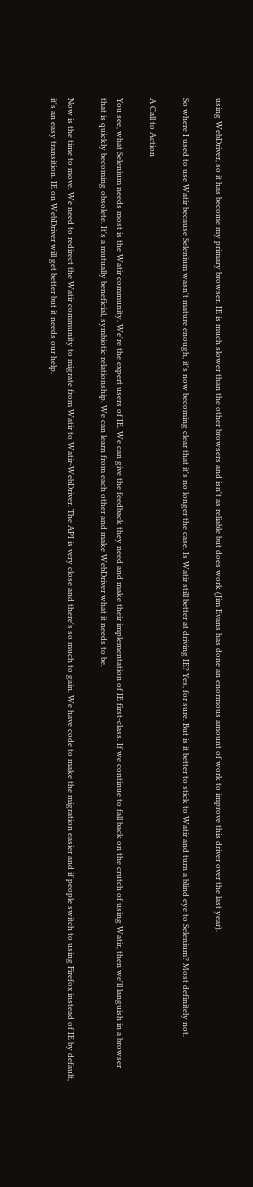using WebDriver, so it has become my primary browser. IE is much slower than the other browsers and isn't as reliable but does work (Jim Evans has done an enormous amount of work to improve this driver over the last year).

So where I used to use Watir because Selenium wasn't mature enough, it's now becoming clear that it's no longer the case. Is Watir still better at driving IE? Yes, for sure. But is it better to stick to Watir and turn a blind eye to Selenium? Most definitely not.

A Call to Action

You see, what Selenium needs most is the Watir community. We're the expert users of IE. We can give the feedback they need and make their implementation of IE first-class. If we continue to fall back on the crutch of using Watir, then we'll languish in a browser that is quickly becoming obsolete. It's a mutually beneficial, symbiotic relationship. We can learn from each other and make WebDriver what it needs to be.

Now is the time to move. We need to redirect the Watir community to migrate from Watir to Watir-WebDriver. The API is very close and there's so much to gain. We have code to make the migration easier and if people switch to using Firefox instead of IE by default, it's an easy transition. IE on WebDriver will get better but it needs our help.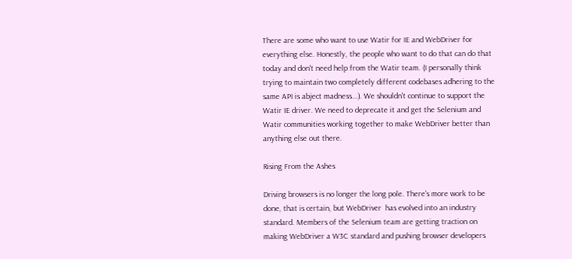There are some who want to use Watir for IE and WebDriver for everything else. Honestly, the people who want to do that can do that today and don't need help from the Watir team. (I personally think trying to maintain two completely different codebases adhering to the same API is abject madness...). We shouldn't continue to support the Watir IE driver. We need to deprecate it and get the Selenium and Watir communities working together to make WebDriver better than anything else out there.

Rising From the Ashes

Driving browsers is no longer the long pole. There's more work to be done, that is certain, but WebDriver  has evolved into an industry standard. Members of the Selenium team are getting traction on making WebDriver a W3C standard and pushing browser developers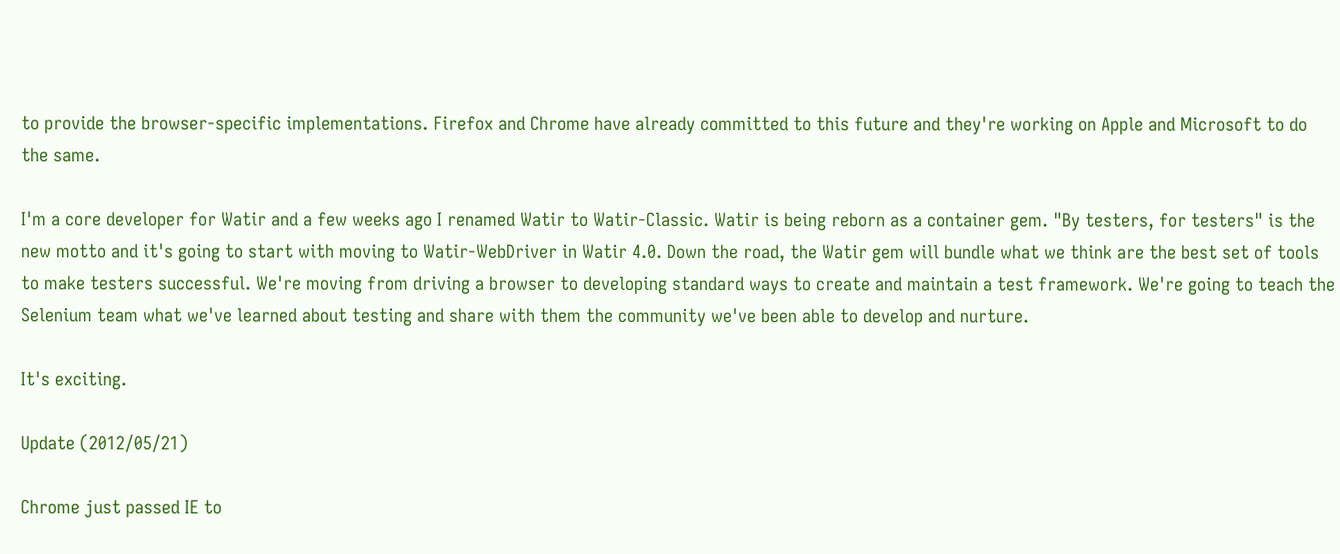to provide the browser-specific implementations. Firefox and Chrome have already committed to this future and they're working on Apple and Microsoft to do the same.

I'm a core developer for Watir and a few weeks ago I renamed Watir to Watir-Classic. Watir is being reborn as a container gem. "By testers, for testers" is the new motto and it's going to start with moving to Watir-WebDriver in Watir 4.0. Down the road, the Watir gem will bundle what we think are the best set of tools to make testers successful. We're moving from driving a browser to developing standard ways to create and maintain a test framework. We're going to teach the Selenium team what we've learned about testing and share with them the community we've been able to develop and nurture.

It's exciting.

Update (2012/05/21)

Chrome just passed IE to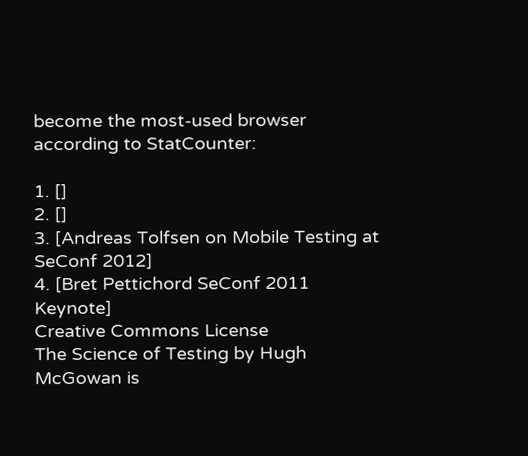become the most-used browser according to StatCounter:

1. []
2. []
3. [Andreas Tolfsen on Mobile Testing at SeConf 2012]
4. [Bret Pettichord SeConf 2011 Keynote]
Creative Commons License
The Science of Testing by Hugh McGowan is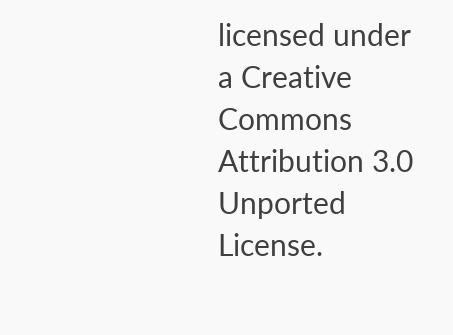licensed under a Creative Commons Attribution 3.0 Unported License.